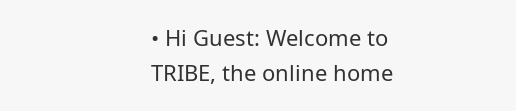• Hi Guest: Welcome to TRIBE, the online home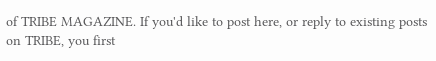of TRIBE MAGAZINE. If you'd like to post here, or reply to existing posts on TRIBE, you first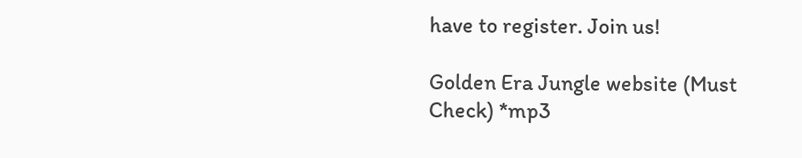have to register. Join us!

Golden Era Jungle website (Must Check) *mp3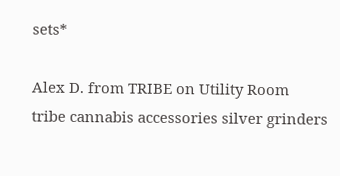sets*

Alex D. from TRIBE on Utility Room
tribe cannabis accessories silver grinders